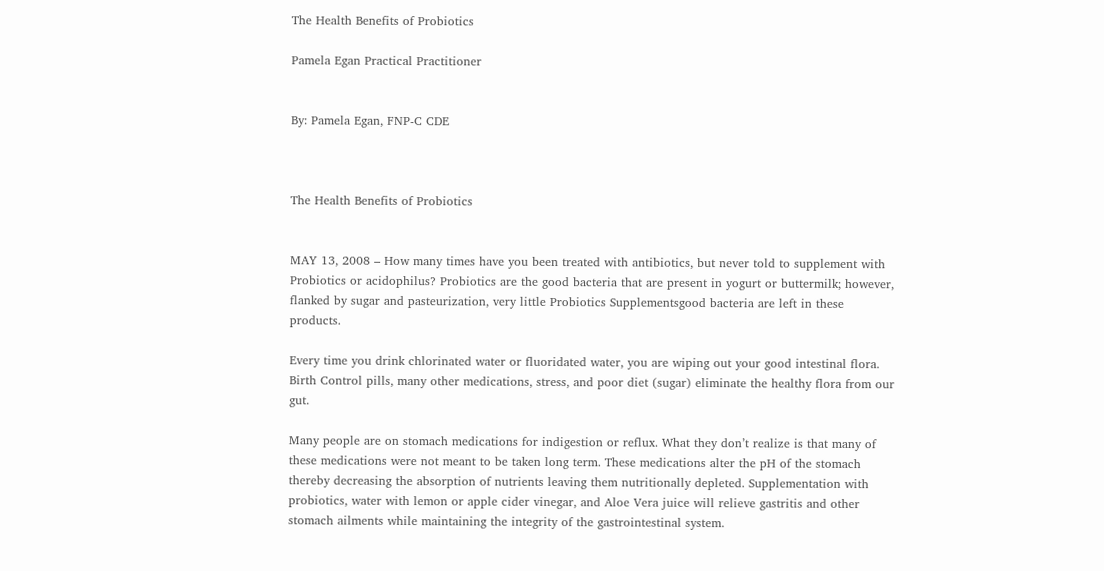The Health Benefits of Probiotics

Pamela Egan Practical Practitioner


By: Pamela Egan, FNP-C CDE



The Health Benefits of Probiotics


MAY 13, 2008 – How many times have you been treated with antibiotics, but never told to supplement with Probiotics or acidophilus? Probiotics are the good bacteria that are present in yogurt or buttermilk; however, flanked by sugar and pasteurization, very little Probiotics Supplementsgood bacteria are left in these products.

Every time you drink chlorinated water or fluoridated water, you are wiping out your good intestinal flora. Birth Control pills, many other medications, stress, and poor diet (sugar) eliminate the healthy flora from our gut.

Many people are on stomach medications for indigestion or reflux. What they don’t realize is that many of these medications were not meant to be taken long term. These medications alter the pH of the stomach thereby decreasing the absorption of nutrients leaving them nutritionally depleted. Supplementation with probiotics, water with lemon or apple cider vinegar, and Aloe Vera juice will relieve gastritis and other stomach ailments while maintaining the integrity of the gastrointestinal system.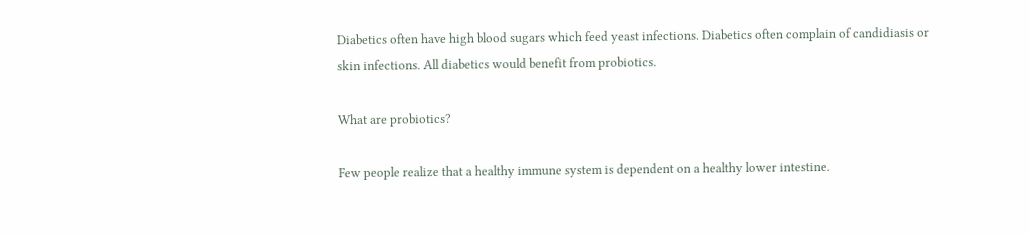Diabetics often have high blood sugars which feed yeast infections. Diabetics often complain of candidiasis or skin infections. All diabetics would benefit from probiotics.

What are probiotics?

Few people realize that a healthy immune system is dependent on a healthy lower intestine.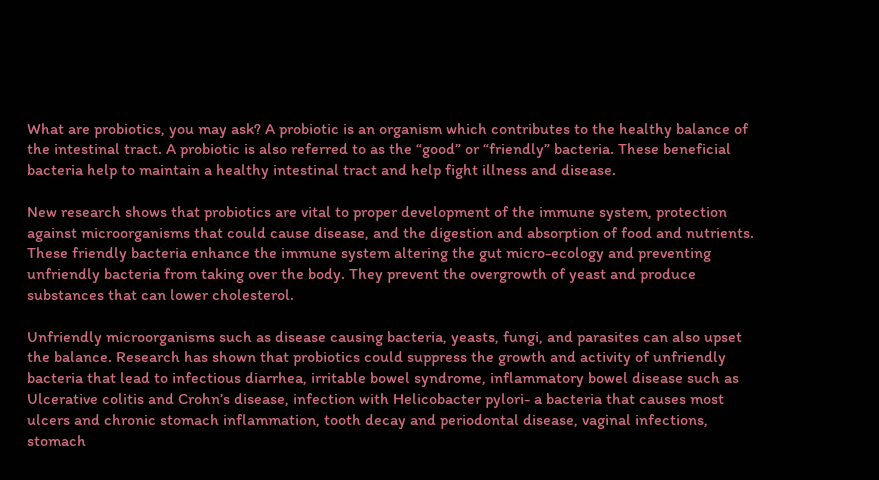What are probiotics, you may ask? A probiotic is an organism which contributes to the healthy balance of the intestinal tract. A probiotic is also referred to as the “good” or “friendly” bacteria. These beneficial bacteria help to maintain a healthy intestinal tract and help fight illness and disease.

New research shows that probiotics are vital to proper development of the immune system, protection against microorganisms that could cause disease, and the digestion and absorption of food and nutrients. These friendly bacteria enhance the immune system altering the gut micro-ecology and preventing unfriendly bacteria from taking over the body. They prevent the overgrowth of yeast and produce substances that can lower cholesterol.

Unfriendly microorganisms such as disease causing bacteria, yeasts, fungi, and parasites can also upset the balance. Research has shown that probiotics could suppress the growth and activity of unfriendly bacteria that lead to infectious diarrhea, irritable bowel syndrome, inflammatory bowel disease such as Ulcerative colitis and Crohn’s disease, infection with Helicobacter pylori- a bacteria that causes most ulcers and chronic stomach inflammation, tooth decay and periodontal disease, vaginal infections, stomach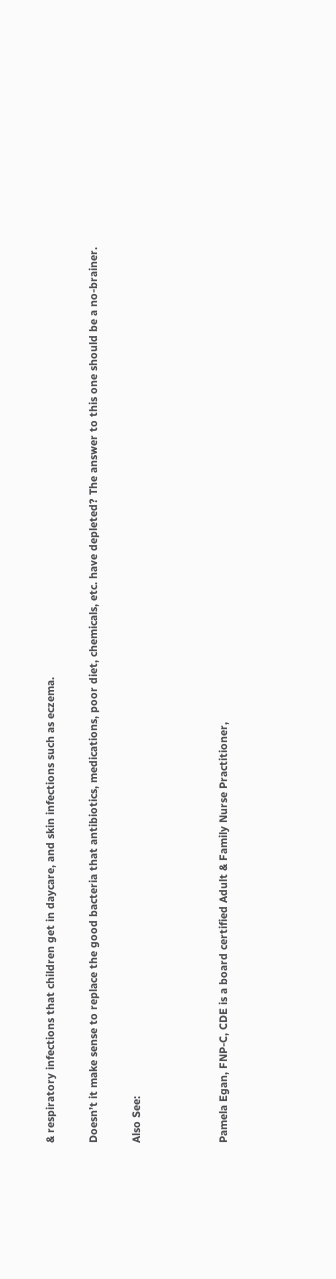& respiratory infections that children get in daycare, and skin infections such as eczema.

Doesn’t it make sense to replace the good bacteria that antibiotics, medications, poor diet, chemicals, etc. have depleted? The answer to this one should be a no-brainer.

Also See:



Pamela Egan, FNP-C, CDE is a board certified Adult & Family Nurse Practitioner,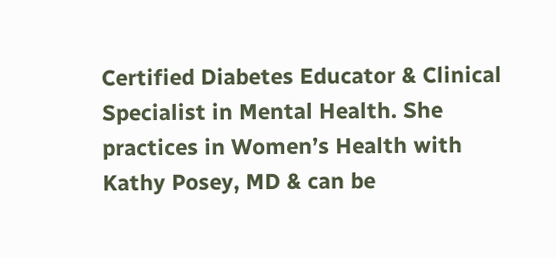Certified Diabetes Educator & Clinical Specialist in Mental Health. She practices in Women’s Health with Kathy Posey, MD & can be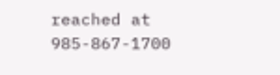reached at 985-867-1700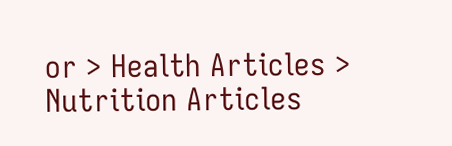or > Health Articles > Nutrition Articles